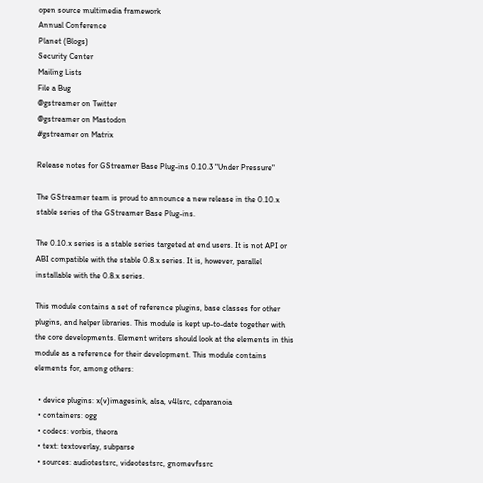open source multimedia framework
Annual Conference
Planet (Blogs)
Security Center
Mailing Lists
File a Bug
@gstreamer on Twitter
@gstreamer on Mastodon
#gstreamer on Matrix

Release notes for GStreamer Base Plug-ins 0.10.3 "Under Pressure"

The GStreamer team is proud to announce a new release in the 0.10.x stable series of the GStreamer Base Plug-ins.

The 0.10.x series is a stable series targeted at end users. It is not API or ABI compatible with the stable 0.8.x series. It is, however, parallel installable with the 0.8.x series.

This module contains a set of reference plugins, base classes for other plugins, and helper libraries. This module is kept up-to-date together with the core developments. Element writers should look at the elements in this module as a reference for their development. This module contains elements for, among others:

  • device plugins: x(v)imagesink, alsa, v4lsrc, cdparanoia
  • containers: ogg
  • codecs: vorbis, theora
  • text: textoverlay, subparse
  • sources: audiotestsrc, videotestsrc, gnomevfssrc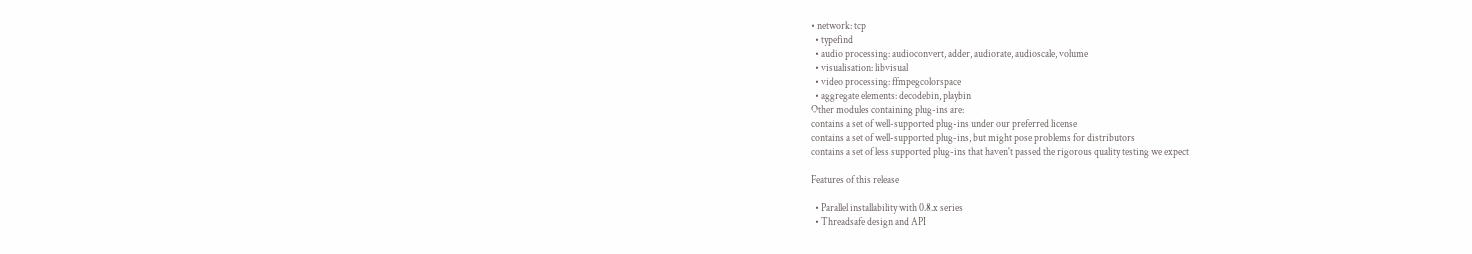• network: tcp
  • typefind
  • audio processing: audioconvert, adder, audiorate, audioscale, volume
  • visualisation: libvisual
  • video processing: ffmpegcolorspace
  • aggregate elements: decodebin, playbin
Other modules containing plug-ins are:
contains a set of well-supported plug-ins under our preferred license
contains a set of well-supported plug-ins, but might pose problems for distributors
contains a set of less supported plug-ins that haven't passed the rigorous quality testing we expect

Features of this release

  • Parallel installability with 0.8.x series
  • Threadsafe design and API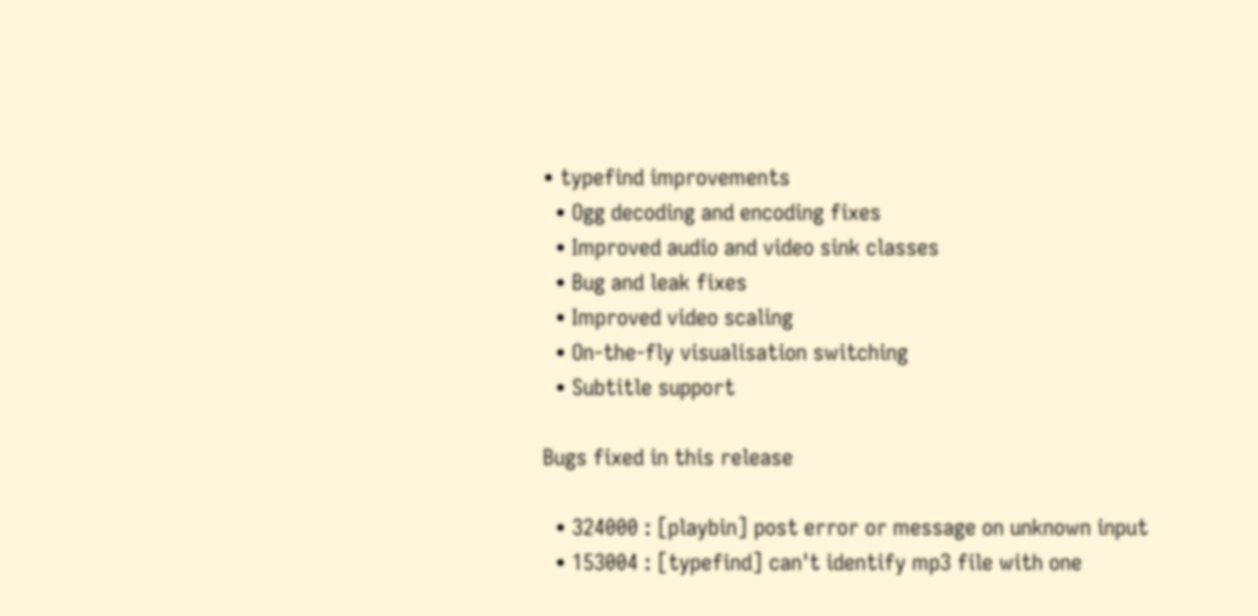• typefind improvements
  • Ogg decoding and encoding fixes
  • Improved audio and video sink classes
  • Bug and leak fixes
  • Improved video scaling
  • On-the-fly visualisation switching
  • Subtitle support

Bugs fixed in this release

  • 324000 : [playbin] post error or message on unknown input
  • 153004 : [typefind] can't identify mp3 file with one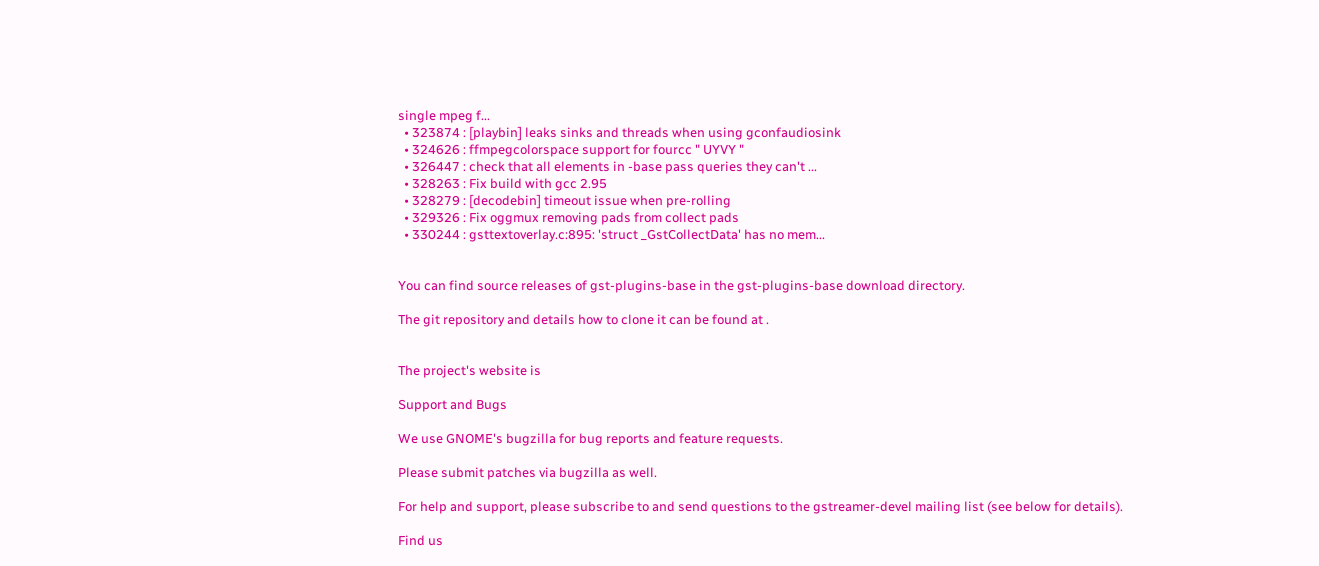single mpeg f...
  • 323874 : [playbin] leaks sinks and threads when using gconfaudiosink
  • 324626 : ffmpegcolorspace support for fourcc " UYVY "
  • 326447 : check that all elements in -base pass queries they can't ...
  • 328263 : Fix build with gcc 2.95
  • 328279 : [decodebin] timeout issue when pre-rolling
  • 329326 : Fix oggmux removing pads from collect pads
  • 330244 : gsttextoverlay.c:895: 'struct _GstCollectData' has no mem...


You can find source releases of gst-plugins-base in the gst-plugins-base download directory.

The git repository and details how to clone it can be found at .


The project's website is

Support and Bugs

We use GNOME's bugzilla for bug reports and feature requests.

Please submit patches via bugzilla as well.

For help and support, please subscribe to and send questions to the gstreamer-devel mailing list (see below for details).

Find us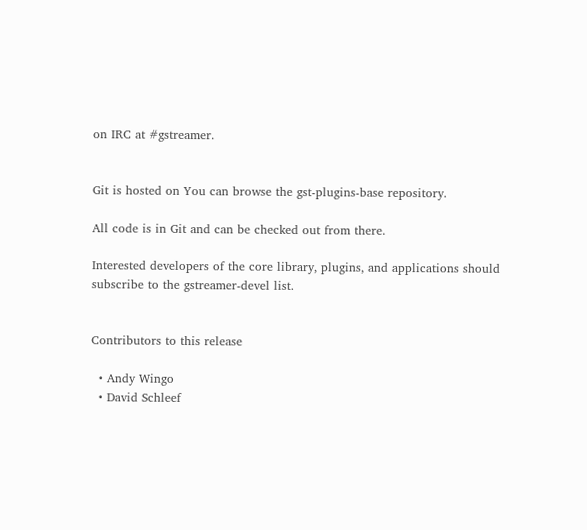on IRC at #gstreamer.


Git is hosted on You can browse the gst-plugins-base repository.

All code is in Git and can be checked out from there.

Interested developers of the core library, plugins, and applications should subscribe to the gstreamer-devel list.


Contributors to this release

  • Andy Wingo
  • David Schleef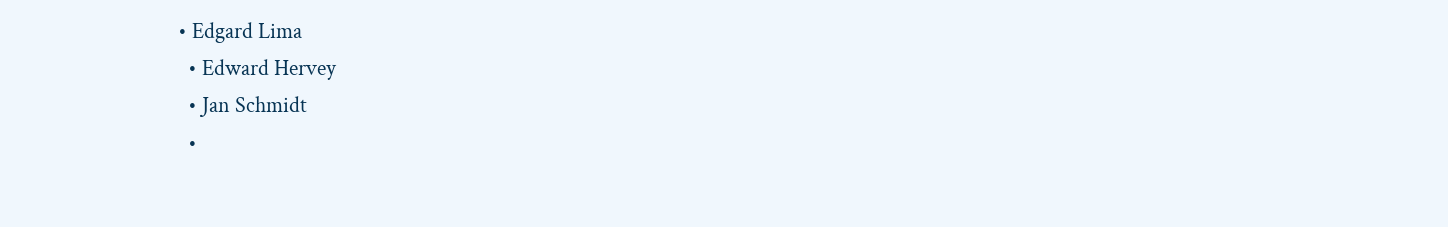• Edgard Lima
  • Edward Hervey
  • Jan Schmidt
  •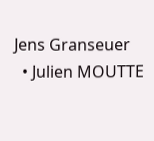Jens Granseuer
  • Julien MOUTTE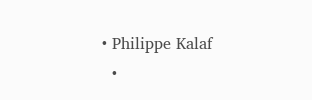• Philippe Kalaf
  •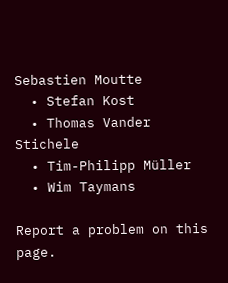Sebastien Moutte
  • Stefan Kost
  • Thomas Vander Stichele
  • Tim-Philipp Müller
  • Wim Taymans

Report a problem on this page.